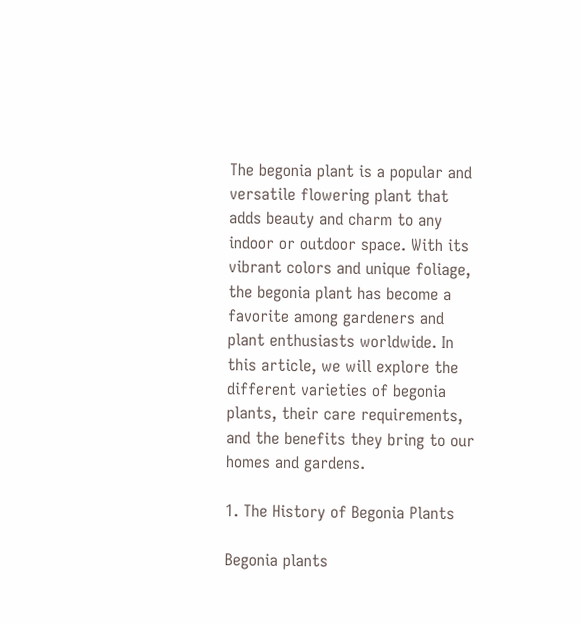The begonia plant is a popular and versatile flowering plant that adds beauty and charm to any indoor or outdoor space. With its vibrant colors and unique foliage, the begonia plant has become a favorite among gardeners and plant enthusiasts worldwide. In this article, we will explore the different varieties of begonia plants, their care requirements, and the benefits they bring to our homes and gardens.

1. The History of Begonia Plants

Begonia plants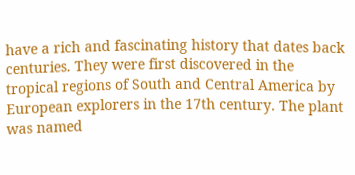have a rich and fascinating history that dates back centuries. They were first discovered in the tropical regions of South and Central America by European explorers in the 17th century. The plant was named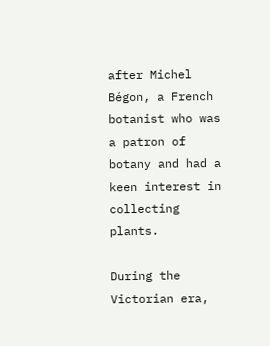after Michel Bégon, a French botanist who was a patron of botany and had a keen interest in collecting plants.

During the Victorian era,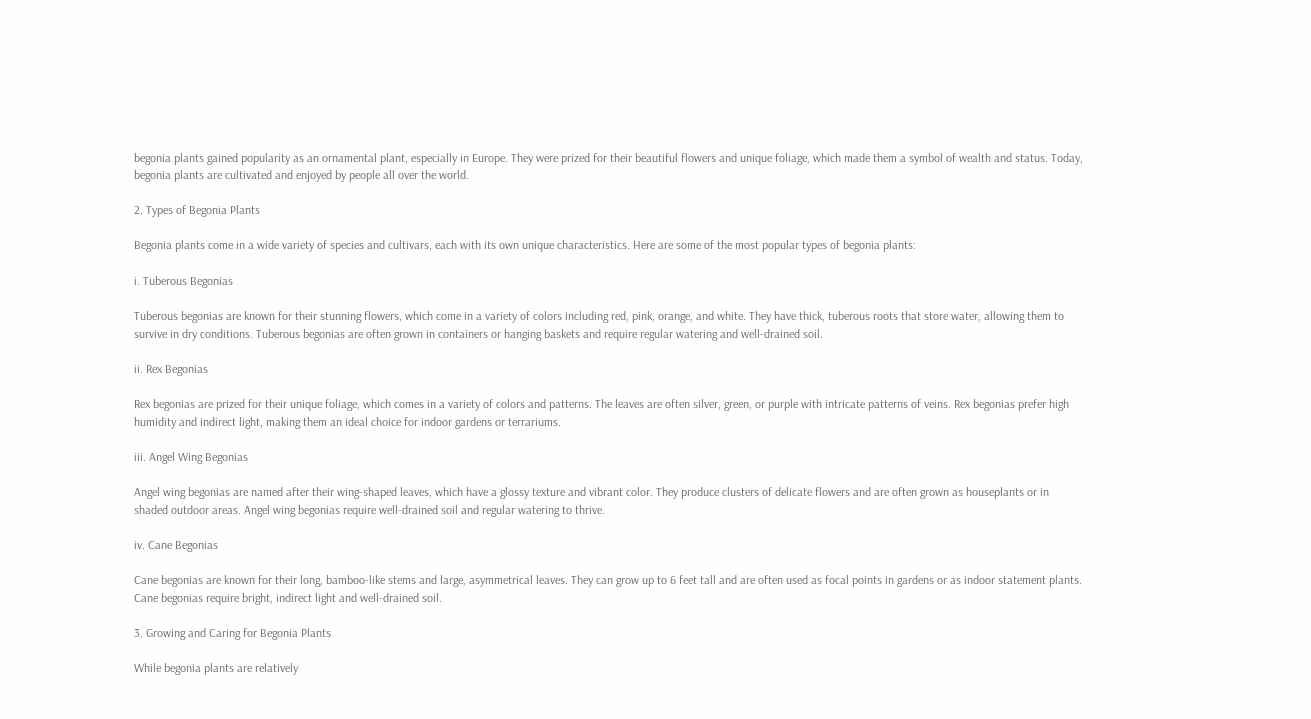begonia plants gained popularity as an ornamental plant, especially in Europe. They were prized for their beautiful flowers and unique foliage, which made them a symbol of wealth and status. Today, begonia plants are cultivated and enjoyed by people all over the world.

2. Types of Begonia Plants

Begonia plants come in a wide variety of species and cultivars, each with its own unique characteristics. Here are some of the most popular types of begonia plants:

i. Tuberous Begonias

Tuberous begonias are known for their stunning flowers, which come in a variety of colors including red, pink, orange, and white. They have thick, tuberous roots that store water, allowing them to survive in dry conditions. Tuberous begonias are often grown in containers or hanging baskets and require regular watering and well-drained soil.

ii. Rex Begonias

Rex begonias are prized for their unique foliage, which comes in a variety of colors and patterns. The leaves are often silver, green, or purple with intricate patterns of veins. Rex begonias prefer high humidity and indirect light, making them an ideal choice for indoor gardens or terrariums.

iii. Angel Wing Begonias

Angel wing begonias are named after their wing-shaped leaves, which have a glossy texture and vibrant color. They produce clusters of delicate flowers and are often grown as houseplants or in shaded outdoor areas. Angel wing begonias require well-drained soil and regular watering to thrive.

iv. Cane Begonias

Cane begonias are known for their long, bamboo-like stems and large, asymmetrical leaves. They can grow up to 6 feet tall and are often used as focal points in gardens or as indoor statement plants. Cane begonias require bright, indirect light and well-drained soil.

3. Growing and Caring for Begonia Plants

While begonia plants are relatively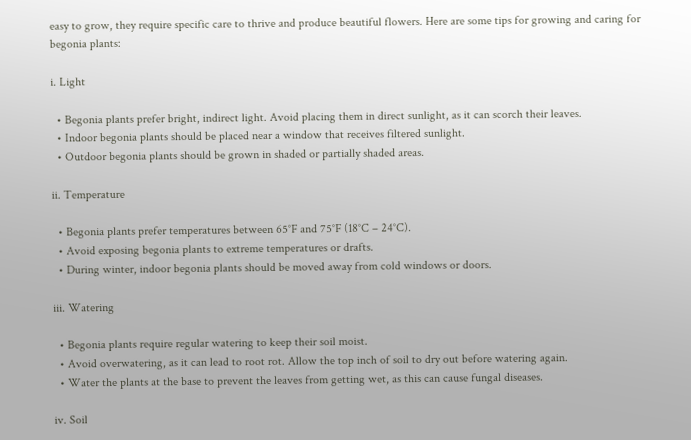easy to grow, they require specific care to thrive and produce beautiful flowers. Here are some tips for growing and caring for begonia plants:

i. Light

  • Begonia plants prefer bright, indirect light. Avoid placing them in direct sunlight, as it can scorch their leaves.
  • Indoor begonia plants should be placed near a window that receives filtered sunlight.
  • Outdoor begonia plants should be grown in shaded or partially shaded areas.

ii. Temperature

  • Begonia plants prefer temperatures between 65°F and 75°F (18°C – 24°C).
  • Avoid exposing begonia plants to extreme temperatures or drafts.
  • During winter, indoor begonia plants should be moved away from cold windows or doors.

iii. Watering

  • Begonia plants require regular watering to keep their soil moist.
  • Avoid overwatering, as it can lead to root rot. Allow the top inch of soil to dry out before watering again.
  • Water the plants at the base to prevent the leaves from getting wet, as this can cause fungal diseases.

iv. Soil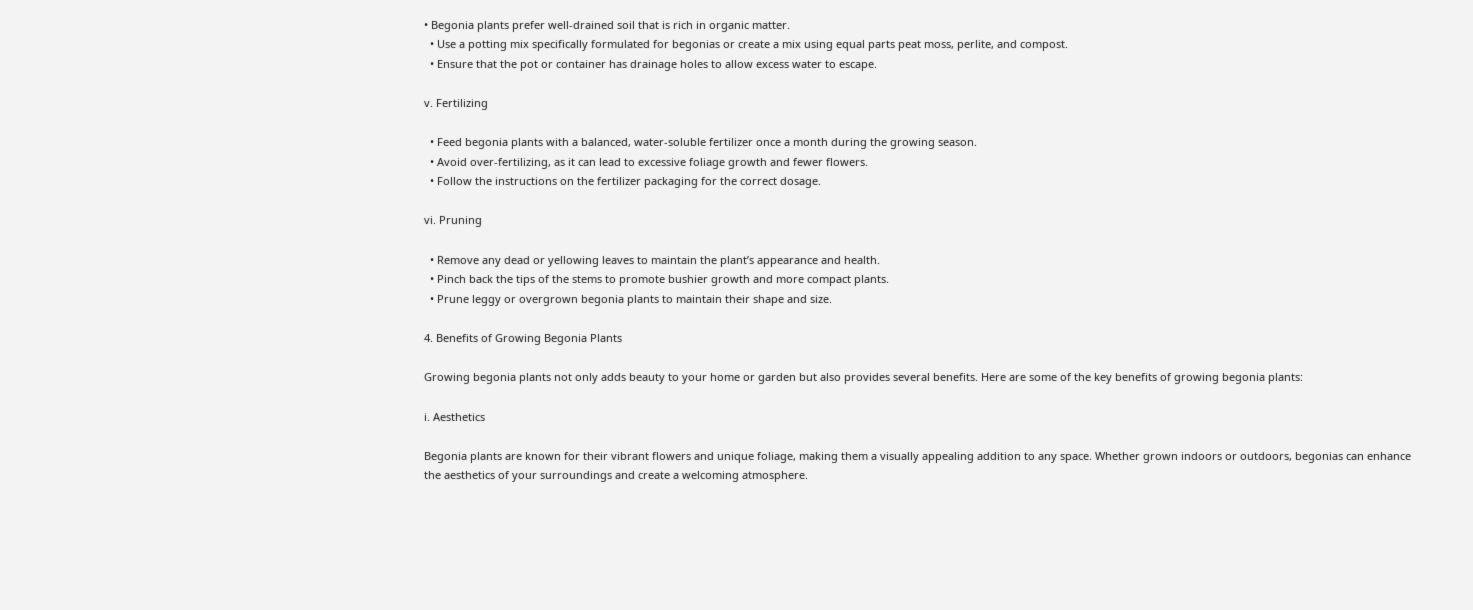• Begonia plants prefer well-drained soil that is rich in organic matter.
  • Use a potting mix specifically formulated for begonias or create a mix using equal parts peat moss, perlite, and compost.
  • Ensure that the pot or container has drainage holes to allow excess water to escape.

v. Fertilizing

  • Feed begonia plants with a balanced, water-soluble fertilizer once a month during the growing season.
  • Avoid over-fertilizing, as it can lead to excessive foliage growth and fewer flowers.
  • Follow the instructions on the fertilizer packaging for the correct dosage.

vi. Pruning

  • Remove any dead or yellowing leaves to maintain the plant’s appearance and health.
  • Pinch back the tips of the stems to promote bushier growth and more compact plants.
  • Prune leggy or overgrown begonia plants to maintain their shape and size.

4. Benefits of Growing Begonia Plants

Growing begonia plants not only adds beauty to your home or garden but also provides several benefits. Here are some of the key benefits of growing begonia plants:

i. Aesthetics

Begonia plants are known for their vibrant flowers and unique foliage, making them a visually appealing addition to any space. Whether grown indoors or outdoors, begonias can enhance the aesthetics of your surroundings and create a welcoming atmosphere.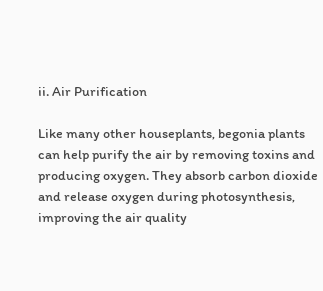ii. Air Purification

Like many other houseplants, begonia plants can help purify the air by removing toxins and producing oxygen. They absorb carbon dioxide and release oxygen during photosynthesis, improving the air quality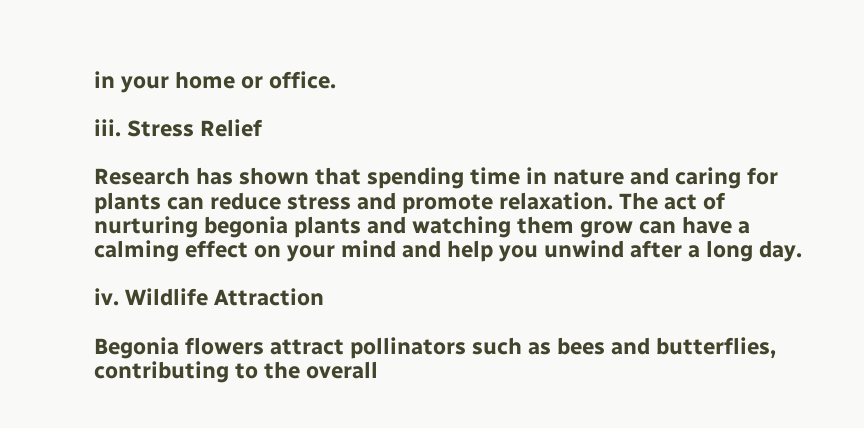in your home or office.

iii. Stress Relief

Research has shown that spending time in nature and caring for plants can reduce stress and promote relaxation. The act of nurturing begonia plants and watching them grow can have a calming effect on your mind and help you unwind after a long day.

iv. Wildlife Attraction

Begonia flowers attract pollinators such as bees and butterflies, contributing to the overall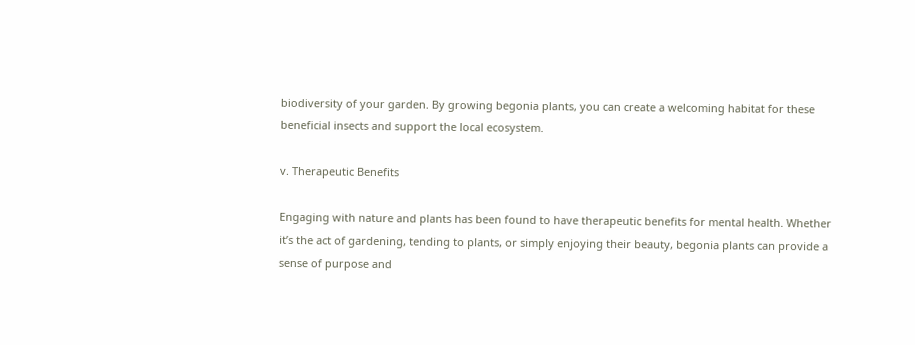biodiversity of your garden. By growing begonia plants, you can create a welcoming habitat for these beneficial insects and support the local ecosystem.

v. Therapeutic Benefits

Engaging with nature and plants has been found to have therapeutic benefits for mental health. Whether it’s the act of gardening, tending to plants, or simply enjoying their beauty, begonia plants can provide a sense of purpose and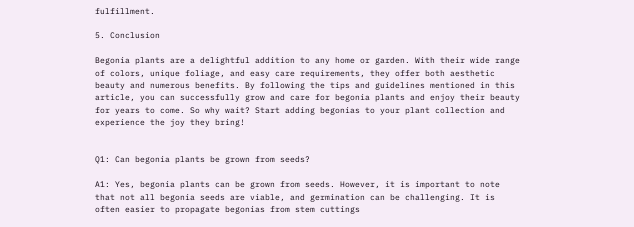fulfillment.

5. Conclusion

Begonia plants are a delightful addition to any home or garden. With their wide range of colors, unique foliage, and easy care requirements, they offer both aesthetic beauty and numerous benefits. By following the tips and guidelines mentioned in this article, you can successfully grow and care for begonia plants and enjoy their beauty for years to come. So why wait? Start adding begonias to your plant collection and experience the joy they bring!


Q1: Can begonia plants be grown from seeds?

A1: Yes, begonia plants can be grown from seeds. However, it is important to note that not all begonia seeds are viable, and germination can be challenging. It is often easier to propagate begonias from stem cuttings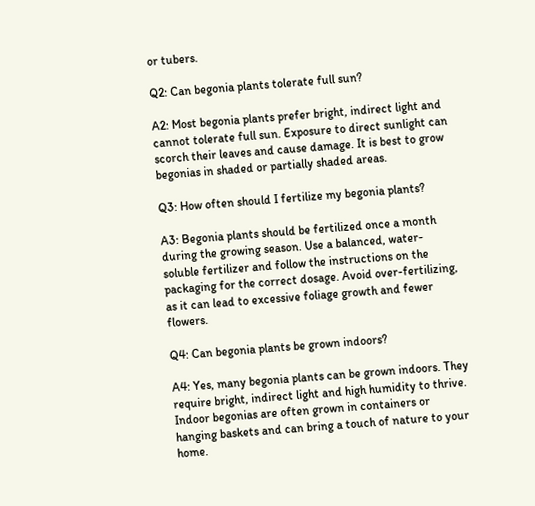or tubers.

Q2: Can begonia plants tolerate full sun?

A2: Most begonia plants prefer bright, indirect light and cannot tolerate full sun. Exposure to direct sunlight can scorch their leaves and cause damage. It is best to grow begonias in shaded or partially shaded areas.

Q3: How often should I fertilize my begonia plants?

A3: Begonia plants should be fertilized once a month during the growing season. Use a balanced, water-soluble fertilizer and follow the instructions on the packaging for the correct dosage. Avoid over-fertilizing, as it can lead to excessive foliage growth and fewer flowers.

Q4: Can begonia plants be grown indoors?

A4: Yes, many begonia plants can be grown indoors. They require bright, indirect light and high humidity to thrive. Indoor begonias are often grown in containers or hanging baskets and can bring a touch of nature to your home.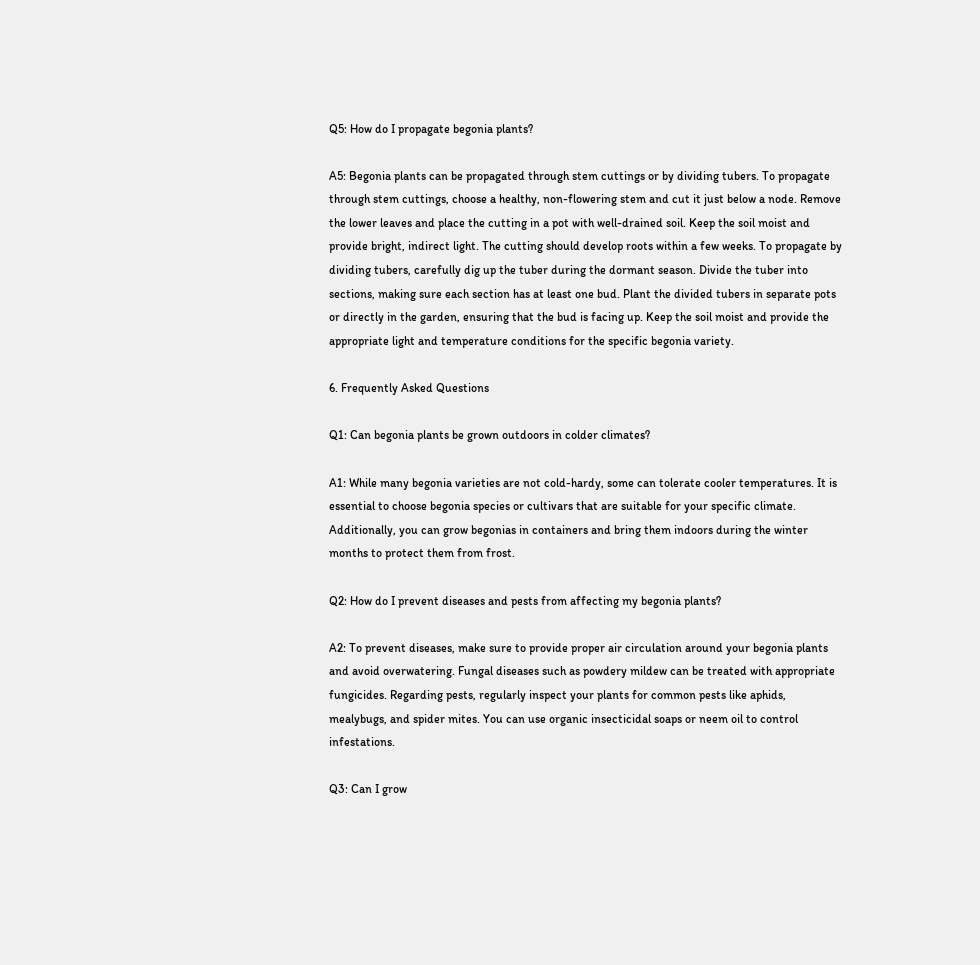Q5: How do I propagate begonia plants?

A5: Begonia plants can be propagated through stem cuttings or by dividing tubers. To propagate through stem cuttings, choose a healthy, non-flowering stem and cut it just below a node. Remove the lower leaves and place the cutting in a pot with well-drained soil. Keep the soil moist and provide bright, indirect light. The cutting should develop roots within a few weeks. To propagate by dividing tubers, carefully dig up the tuber during the dormant season. Divide the tuber into sections, making sure each section has at least one bud. Plant the divided tubers in separate pots or directly in the garden, ensuring that the bud is facing up. Keep the soil moist and provide the appropriate light and temperature conditions for the specific begonia variety.

6. Frequently Asked Questions

Q1: Can begonia plants be grown outdoors in colder climates?

A1: While many begonia varieties are not cold-hardy, some can tolerate cooler temperatures. It is essential to choose begonia species or cultivars that are suitable for your specific climate. Additionally, you can grow begonias in containers and bring them indoors during the winter months to protect them from frost.

Q2: How do I prevent diseases and pests from affecting my begonia plants?

A2: To prevent diseases, make sure to provide proper air circulation around your begonia plants and avoid overwatering. Fungal diseases such as powdery mildew can be treated with appropriate fungicides. Regarding pests, regularly inspect your plants for common pests like aphids, mealybugs, and spider mites. You can use organic insecticidal soaps or neem oil to control infestations.

Q3: Can I grow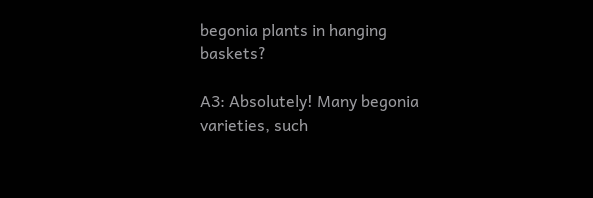begonia plants in hanging baskets?

A3: Absolutely! Many begonia varieties, such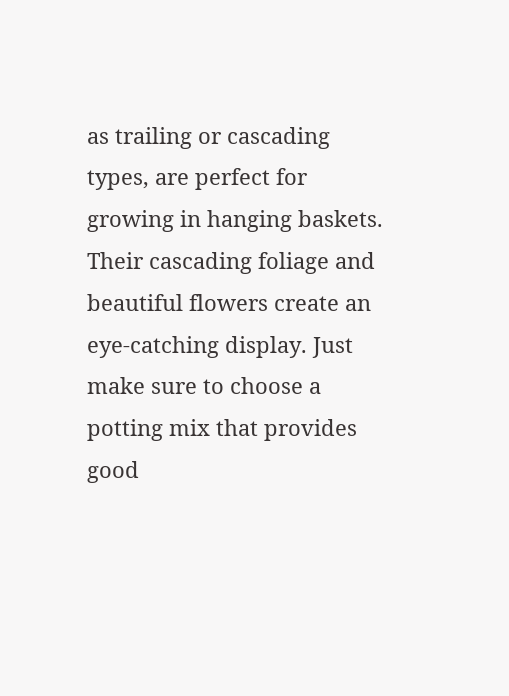as trailing or cascading types, are perfect for growing in hanging baskets. Their cascading foliage and beautiful flowers create an eye-catching display. Just make sure to choose a potting mix that provides good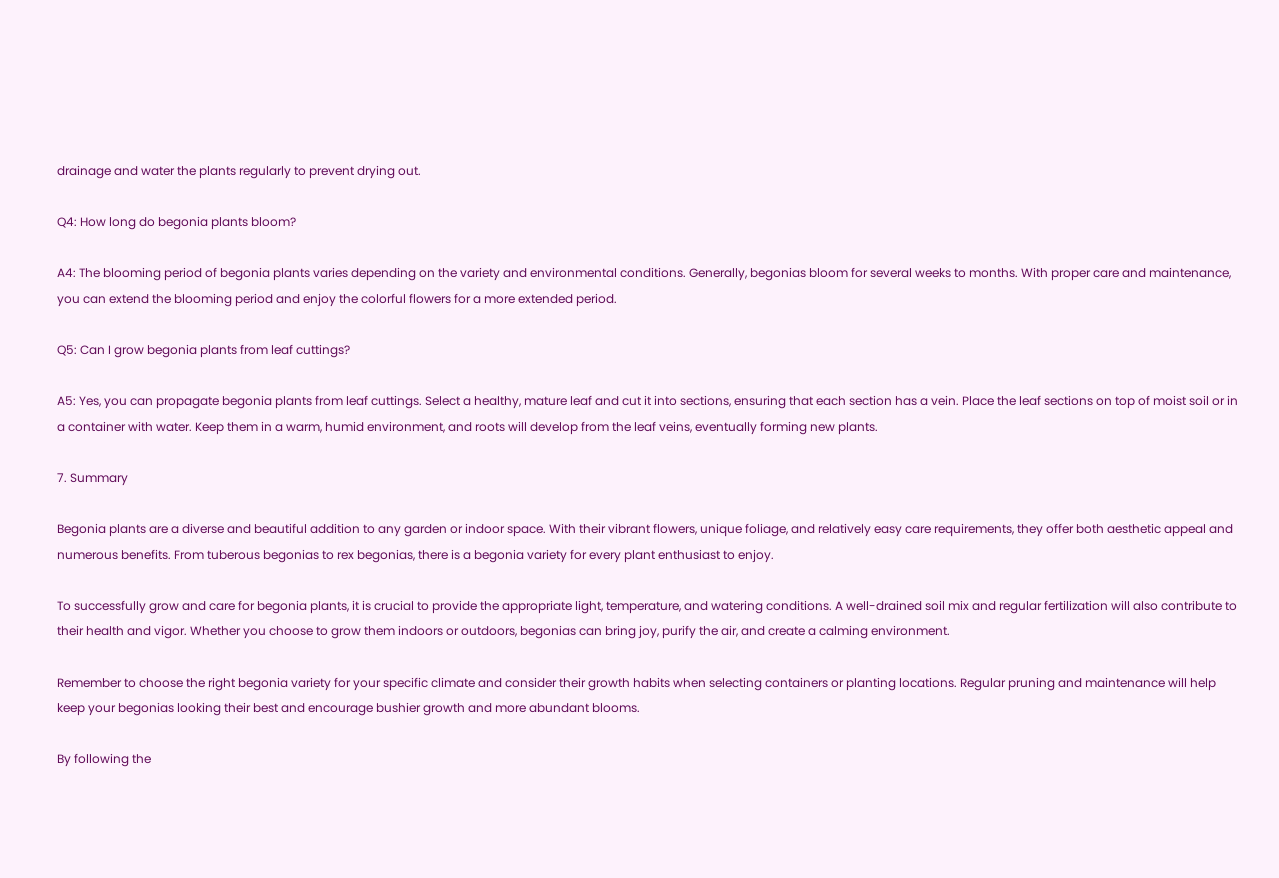drainage and water the plants regularly to prevent drying out.

Q4: How long do begonia plants bloom?

A4: The blooming period of begonia plants varies depending on the variety and environmental conditions. Generally, begonias bloom for several weeks to months. With proper care and maintenance, you can extend the blooming period and enjoy the colorful flowers for a more extended period.

Q5: Can I grow begonia plants from leaf cuttings?

A5: Yes, you can propagate begonia plants from leaf cuttings. Select a healthy, mature leaf and cut it into sections, ensuring that each section has a vein. Place the leaf sections on top of moist soil or in a container with water. Keep them in a warm, humid environment, and roots will develop from the leaf veins, eventually forming new plants.

7. Summary

Begonia plants are a diverse and beautiful addition to any garden or indoor space. With their vibrant flowers, unique foliage, and relatively easy care requirements, they offer both aesthetic appeal and numerous benefits. From tuberous begonias to rex begonias, there is a begonia variety for every plant enthusiast to enjoy.

To successfully grow and care for begonia plants, it is crucial to provide the appropriate light, temperature, and watering conditions. A well-drained soil mix and regular fertilization will also contribute to their health and vigor. Whether you choose to grow them indoors or outdoors, begonias can bring joy, purify the air, and create a calming environment.

Remember to choose the right begonia variety for your specific climate and consider their growth habits when selecting containers or planting locations. Regular pruning and maintenance will help keep your begonias looking their best and encourage bushier growth and more abundant blooms.

By following the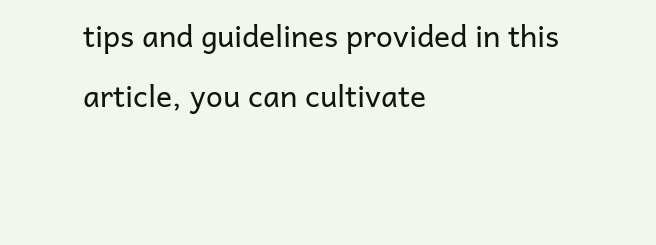tips and guidelines provided in this article, you can cultivate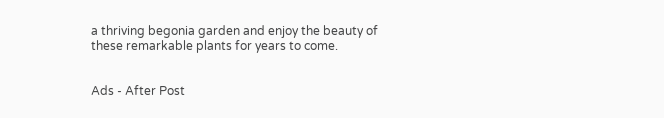a thriving begonia garden and enjoy the beauty of these remarkable plants for years to come.


Ads - After Post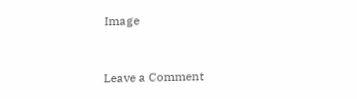Image


Leave a Comment